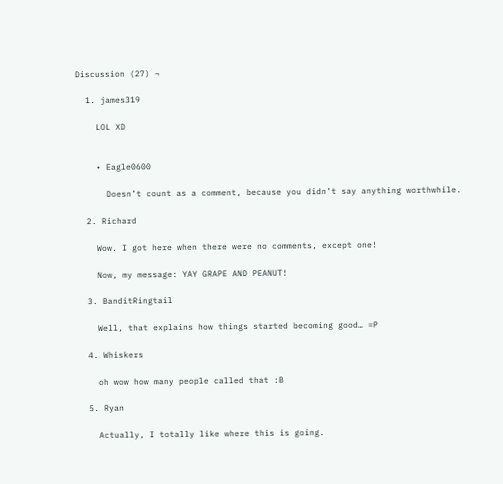Discussion (27) ¬

  1. james319

    LOL XD


    • Eagle0600

      Doesn’t count as a comment, because you didn’t say anything worthwhile.

  2. Richard

    Wow. I got here when there were no comments, except one!

    Now, my message: YAY GRAPE AND PEANUT!

  3. BanditRingtail

    Well, that explains how things started becoming good… =P

  4. Whiskers

    oh wow how many people called that :B

  5. Ryan

    Actually, I totally like where this is going.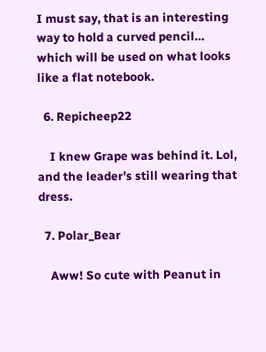I must say, that is an interesting way to hold a curved pencil… which will be used on what looks like a flat notebook.

  6. Repicheep22

    I knew Grape was behind it. Lol, and the leader’s still wearing that dress.

  7. Polar_Bear

    Aww! So cute with Peanut in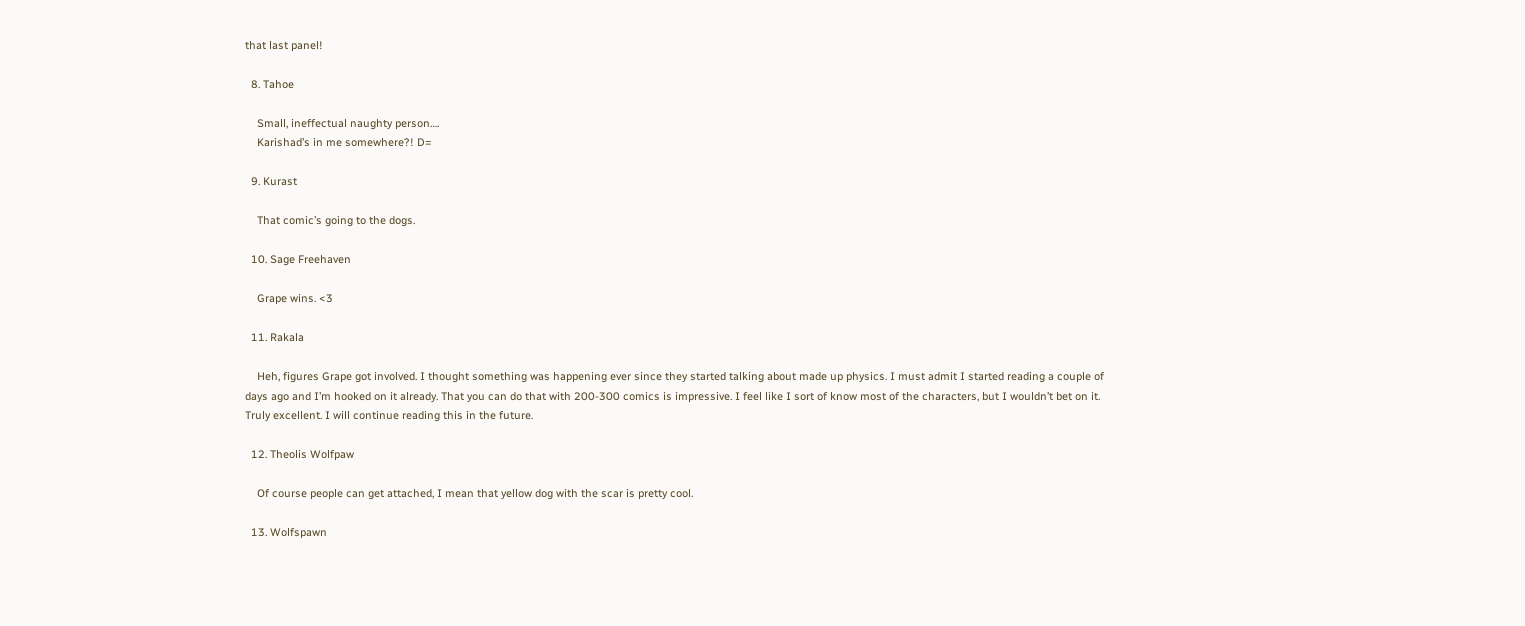that last panel!

  8. Tahoe

    Small, ineffectual naughty person….
    Karishad’s in me somewhere?! D=

  9. Kurast

    That comic’s going to the dogs.

  10. Sage Freehaven

    Grape wins. <3

  11. Rakala

    Heh, figures Grape got involved. I thought something was happening ever since they started talking about made up physics. I must admit I started reading a couple of days ago and I’m hooked on it already. That you can do that with 200-300 comics is impressive. I feel like I sort of know most of the characters, but I wouldn’t bet on it. Truly excellent. I will continue reading this in the future.

  12. Theolis Wolfpaw

    Of course people can get attached, I mean that yellow dog with the scar is pretty cool.

  13. Wolfspawn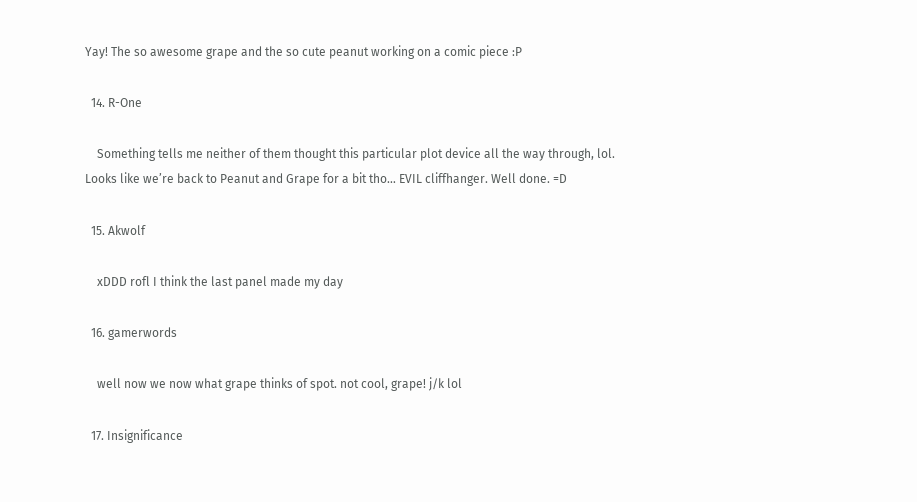Yay! The so awesome grape and the so cute peanut working on a comic piece :P

  14. R-One

    Something tells me neither of them thought this particular plot device all the way through, lol. Looks like we’re back to Peanut and Grape for a bit tho… EVIL cliffhanger. Well done. =D

  15. Akwolf

    xDDD rofl I think the last panel made my day

  16. gamerwords

    well now we now what grape thinks of spot. not cool, grape! j/k lol

  17. Insignificance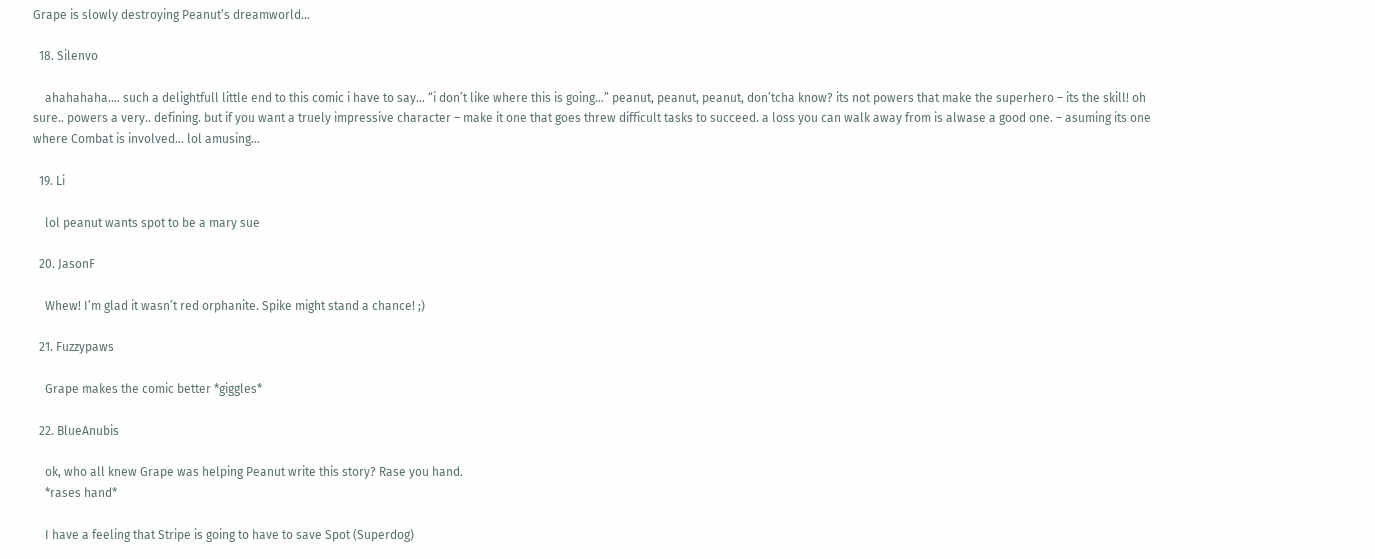Grape is slowly destroying Peanut’s dreamworld…

  18. Silenvo

    ahahahaha…. such a delightfull little end to this comic i have to say… “i don’t like where this is going…” peanut, peanut, peanut, don’tcha know? its not powers that make the superhero – its the skill! oh sure.. powers a very.. defining. but if you want a truely impressive character – make it one that goes threw difficult tasks to succeed. a loss you can walk away from is alwase a good one. – asuming its one where Combat is involved… lol amusing…

  19. Li

    lol peanut wants spot to be a mary sue

  20. JasonF

    Whew! I’m glad it wasn’t red orphanite. Spike might stand a chance! ;)

  21. Fuzzypaws

    Grape makes the comic better *giggles*

  22. BlueAnubis

    ok, who all knew Grape was helping Peanut write this story? Rase you hand.
    *rases hand*

    I have a feeling that Stripe is going to have to save Spot (Superdog)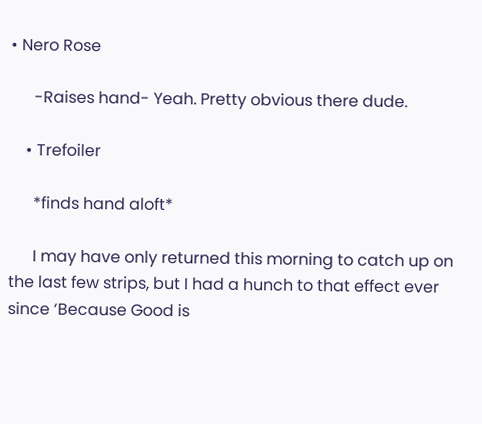• Nero Rose

      -Raises hand- Yeah. Pretty obvious there dude.

    • Trefoiler

      *finds hand aloft*

      I may have only returned this morning to catch up on the last few strips, but I had a hunch to that effect ever since ‘Because Good is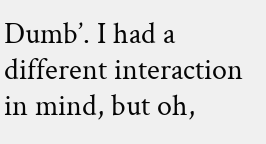Dumb’. I had a different interaction in mind, but oh,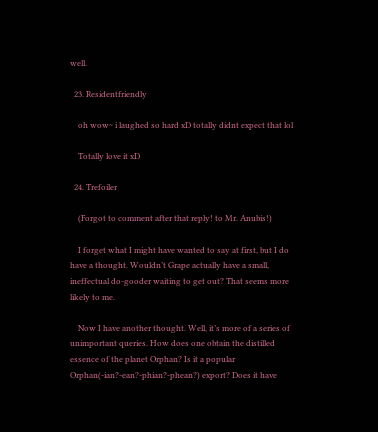well.

  23. Residentfriendly

    oh wow~ i laughed so hard xD totally didnt expect that lol

    Totally love it xD

  24. Trefoiler

    (Forgot to comment after that reply! to Mr. Anubis!)

    I forget what I might have wanted to say at first, but I do have a thought. Wouldn’t Grape actually have a small, ineffectual do-gooder waiting to get out? That seems more likely to me.

    Now I have another thought. Well, it’s more of a series of unimportant queries. How does one obtain the distilled essence of the planet Orphan? Is it a popular Orphan(-ian?-ean?-phian?-phean?) export? Does it have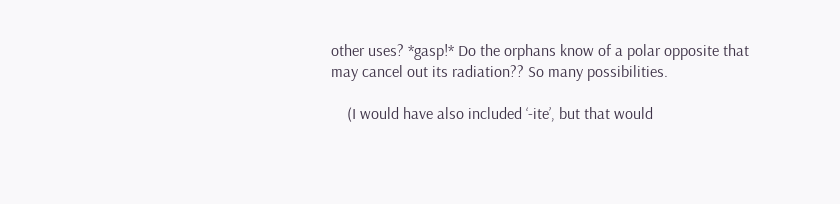other uses? *gasp!* Do the orphans know of a polar opposite that may cancel out its radiation?? So many possibilities.

    (I would have also included ‘-ite’, but that would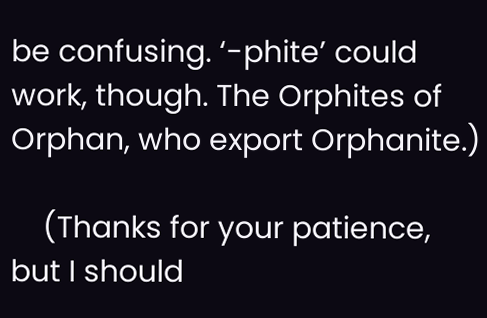be confusing. ‘-phite’ could work, though. The Orphites of Orphan, who export Orphanite.)

    (Thanks for your patience, but I should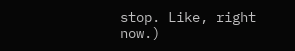stop. Like, right now.)